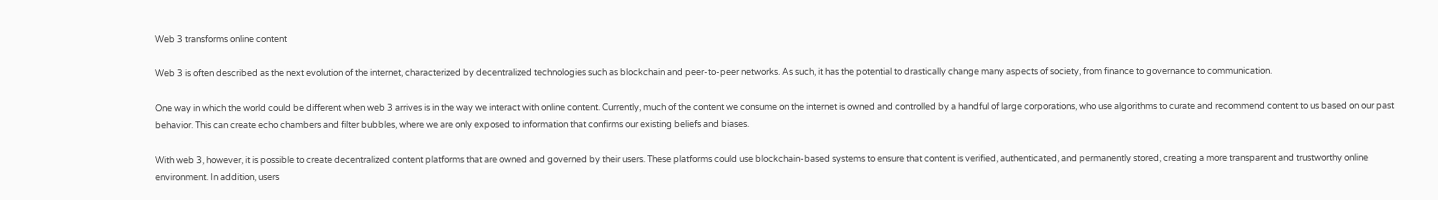Web 3 transforms online content

Web 3 is often described as the next evolution of the internet, characterized by decentralized technologies such as blockchain and peer-to-peer networks. As such, it has the potential to drastically change many aspects of society, from finance to governance to communication.

One way in which the world could be different when web 3 arrives is in the way we interact with online content. Currently, much of the content we consume on the internet is owned and controlled by a handful of large corporations, who use algorithms to curate and recommend content to us based on our past behavior. This can create echo chambers and filter bubbles, where we are only exposed to information that confirms our existing beliefs and biases.

With web 3, however, it is possible to create decentralized content platforms that are owned and governed by their users. These platforms could use blockchain-based systems to ensure that content is verified, authenticated, and permanently stored, creating a more transparent and trustworthy online environment. In addition, users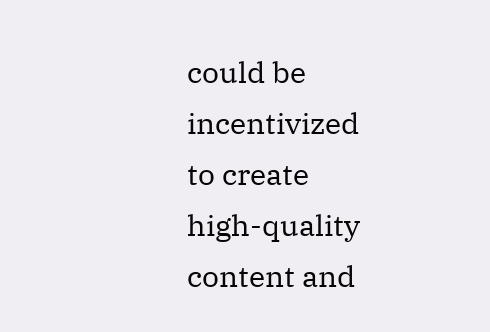could be incentivized to create high-quality content and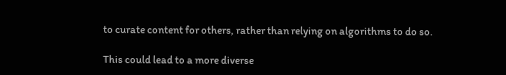to curate content for others, rather than relying on algorithms to do so.

This could lead to a more diverse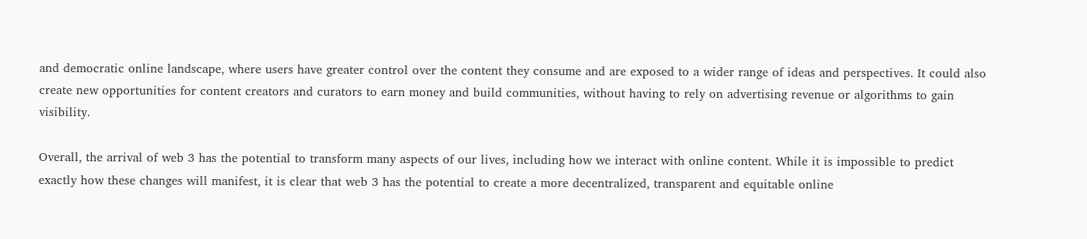and democratic online landscape, where users have greater control over the content they consume and are exposed to a wider range of ideas and perspectives. It could also create new opportunities for content creators and curators to earn money and build communities, without having to rely on advertising revenue or algorithms to gain visibility.

Overall, the arrival of web 3 has the potential to transform many aspects of our lives, including how we interact with online content. While it is impossible to predict exactly how these changes will manifest, it is clear that web 3 has the potential to create a more decentralized, transparent and equitable online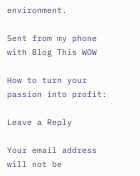environment.

Sent from my phone with Blog This WOW

How to turn your passion into profit:

Leave a Reply

Your email address will not be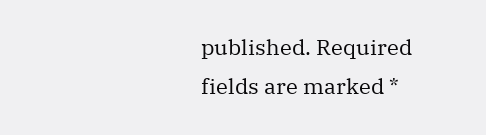published. Required fields are marked *